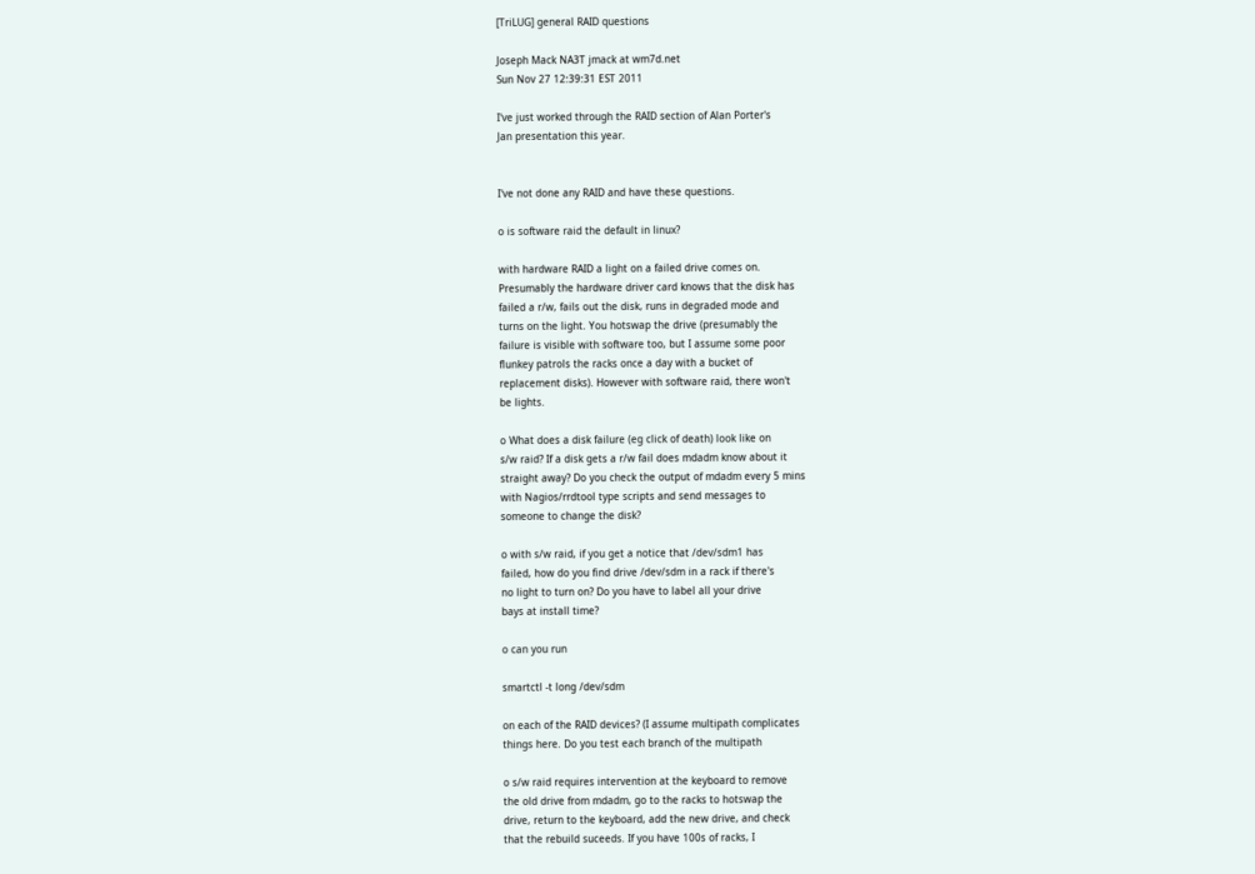[TriLUG] general RAID questions

Joseph Mack NA3T jmack at wm7d.net
Sun Nov 27 12:39:31 EST 2011

I've just worked through the RAID section of Alan Porter's
Jan presentation this year.


I've not done any RAID and have these questions.

o is software raid the default in linux?

with hardware RAID a light on a failed drive comes on.
Presumably the hardware driver card knows that the disk has
failed a r/w, fails out the disk, runs in degraded mode and
turns on the light. You hotswap the drive (presumably the
failure is visible with software too, but I assume some poor
flunkey patrols the racks once a day with a bucket of
replacement disks). However with software raid, there won't
be lights.

o What does a disk failure (eg click of death) look like on
s/w raid? If a disk gets a r/w fail does mdadm know about it
straight away? Do you check the output of mdadm every 5 mins
with Nagios/rrdtool type scripts and send messages to
someone to change the disk?

o with s/w raid, if you get a notice that /dev/sdm1 has
failed, how do you find drive /dev/sdm in a rack if there's
no light to turn on? Do you have to label all your drive
bays at install time?

o can you run

smartctl -t long /dev/sdm

on each of the RAID devices? (I assume multipath complicates
things here. Do you test each branch of the multipath

o s/w raid requires intervention at the keyboard to remove
the old drive from mdadm, go to the racks to hotswap the
drive, return to the keyboard, add the new drive, and check
that the rebuild suceeds. If you have 100s of racks, I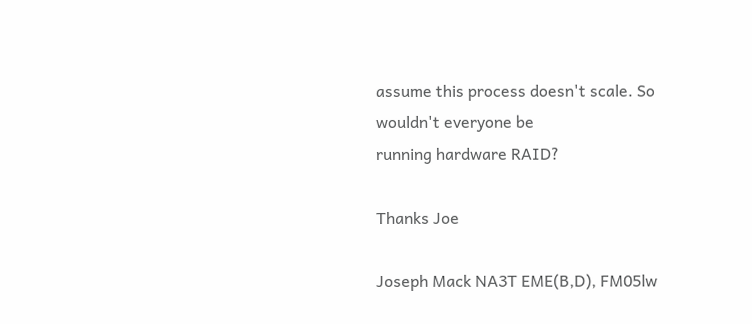assume this process doesn't scale. So wouldn't everyone be
running hardware RAID?

Thanks Joe

Joseph Mack NA3T EME(B,D), FM05lw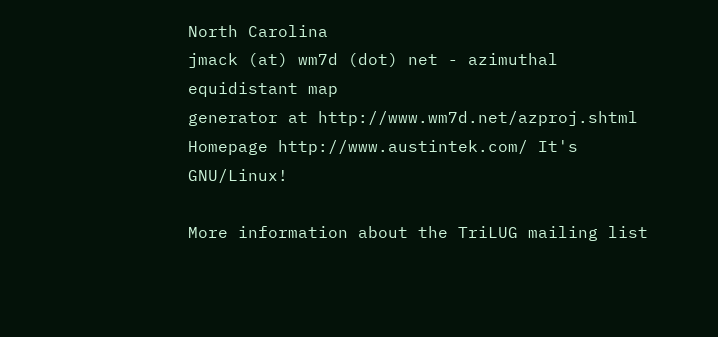North Carolina
jmack (at) wm7d (dot) net - azimuthal equidistant map
generator at http://www.wm7d.net/azproj.shtml
Homepage http://www.austintek.com/ It's GNU/Linux!

More information about the TriLUG mailing list